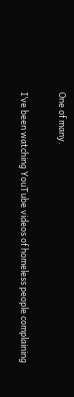One of many.

I’ve been watching YouTube videos of homeless people complaining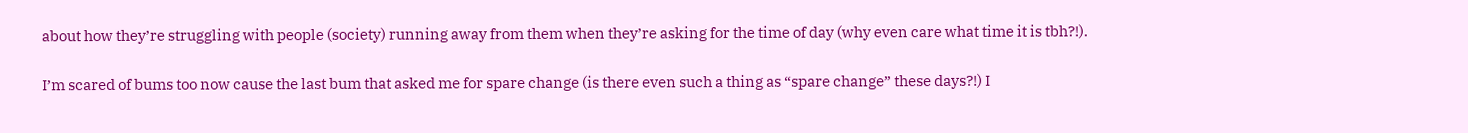about how they’re struggling with people (society) running away from them when they’re asking for the time of day (why even care what time it is tbh?!).

I’m scared of bums too now cause the last bum that asked me for spare change (is there even such a thing as “spare change” these days?!) I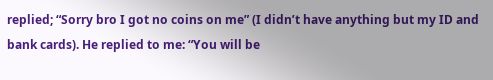replied; “Sorry bro I got no coins on me” (I didn’t have anything but my ID and bank cards). He replied to me: “You will be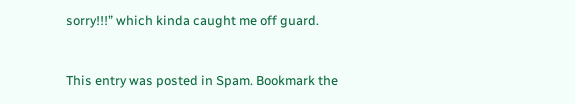sorry!!!” which kinda caught me off guard.


This entry was posted in Spam. Bookmark the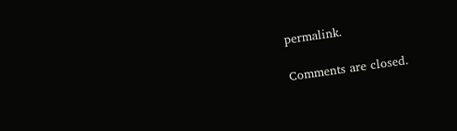permalink.

Comments are closed.